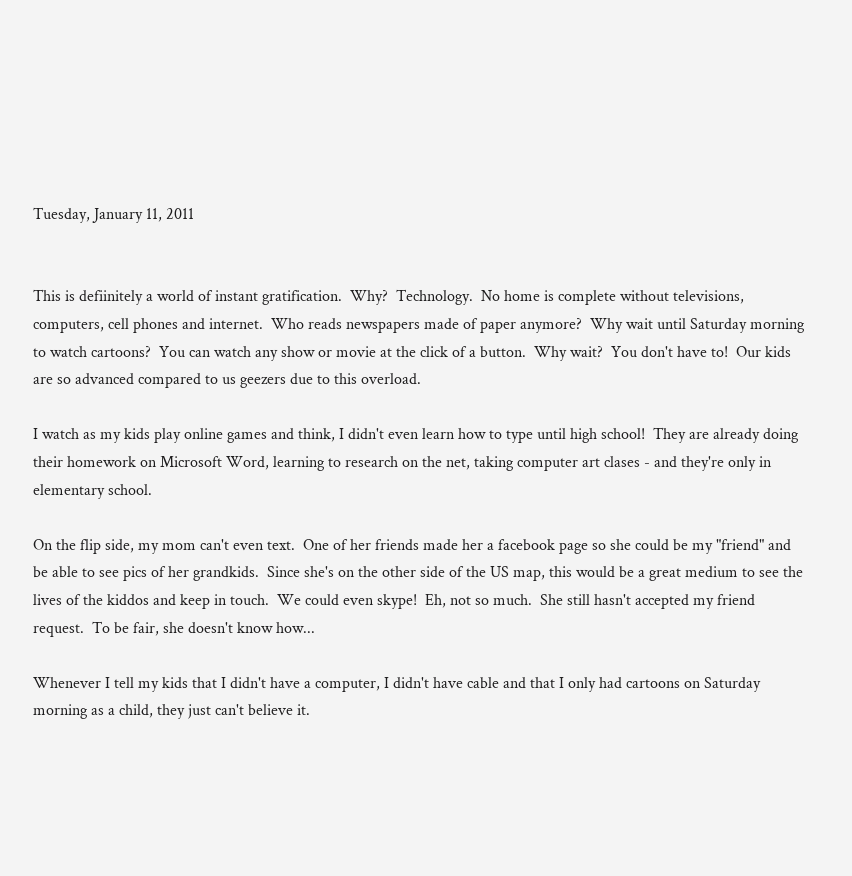Tuesday, January 11, 2011


This is defiinitely a world of instant gratification.  Why?  Technology.  No home is complete without televisions, computers, cell phones and internet.  Who reads newspapers made of paper anymore?  Why wait until Saturday morning to watch cartoons?  You can watch any show or movie at the click of a button.  Why wait?  You don't have to!  Our kids are so advanced compared to us geezers due to this overload.

I watch as my kids play online games and think, I didn't even learn how to type until high school!  They are already doing their homework on Microsoft Word, learning to research on the net, taking computer art clases - and they're only in elementary school.

On the flip side, my mom can't even text.  One of her friends made her a facebook page so she could be my "friend" and be able to see pics of her grandkids.  Since she's on the other side of the US map, this would be a great medium to see the lives of the kiddos and keep in touch.  We could even skype!  Eh, not so much.  She still hasn't accepted my friend request.  To be fair, she doesn't know how...

Whenever I tell my kids that I didn't have a computer, I didn't have cable and that I only had cartoons on Saturday morning as a child, they just can't believe it.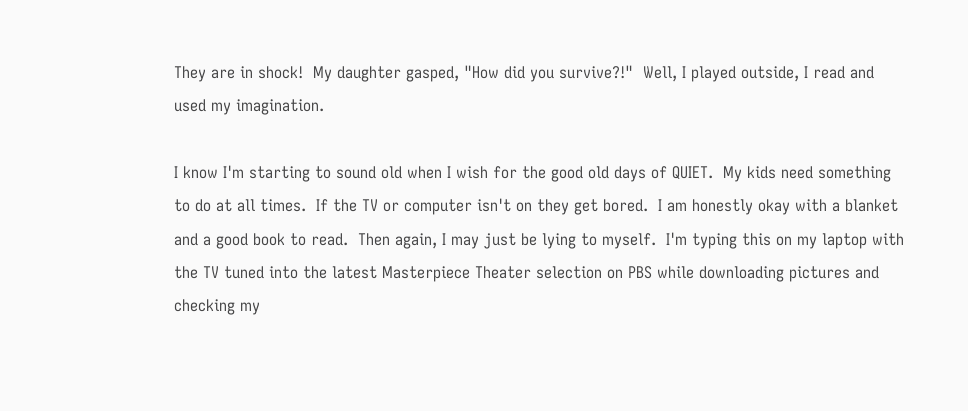They are in shock!  My daughter gasped, "How did you survive?!"  Well, I played outside, I read and used my imagination.

I know I'm starting to sound old when I wish for the good old days of QUIET.  My kids need something to do at all times.  If the TV or computer isn't on they get bored.  I am honestly okay with a blanket and a good book to read.  Then again, I may just be lying to myself.  I'm typing this on my laptop with the TV tuned into the latest Masterpiece Theater selection on PBS while downloading pictures and checking my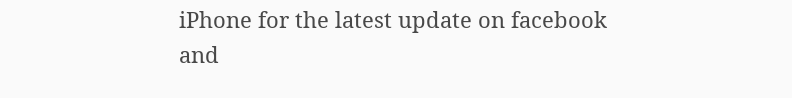iPhone for the latest update on facebook and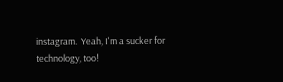instagram.  Yeah, I'm a sucker for technology, too!